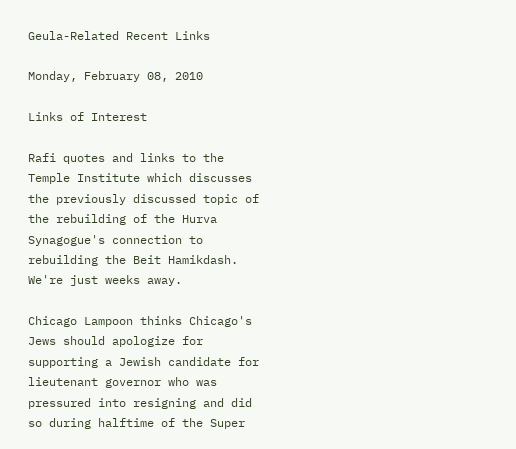Geula-Related Recent Links

Monday, February 08, 2010

Links of Interest

Rafi quotes and links to the Temple Institute which discusses the previously discussed topic of the rebuilding of the Hurva Synagogue's connection to rebuilding the Beit Hamikdash. We're just weeks away.

Chicago Lampoon thinks Chicago's Jews should apologize for supporting a Jewish candidate for lieutenant governor who was pressured into resigning and did so during halftime of the Super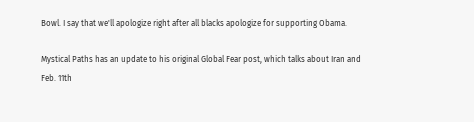Bowl. I say that we'll apologize right after all blacks apologize for supporting Obama.

Mystical Paths has an update to his original Global Fear post, which talks about Iran and Feb. 11th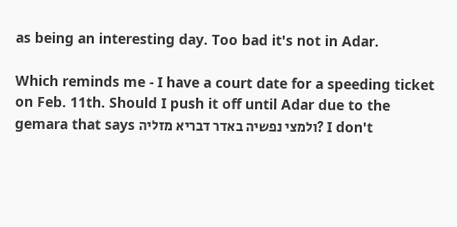as being an interesting day. Too bad it's not in Adar.

Which reminds me - I have a court date for a speeding ticket on Feb. 11th. Should I push it off until Adar due to the gemara that says ולמצי נפשיה באדר דבריא מזליה? I don't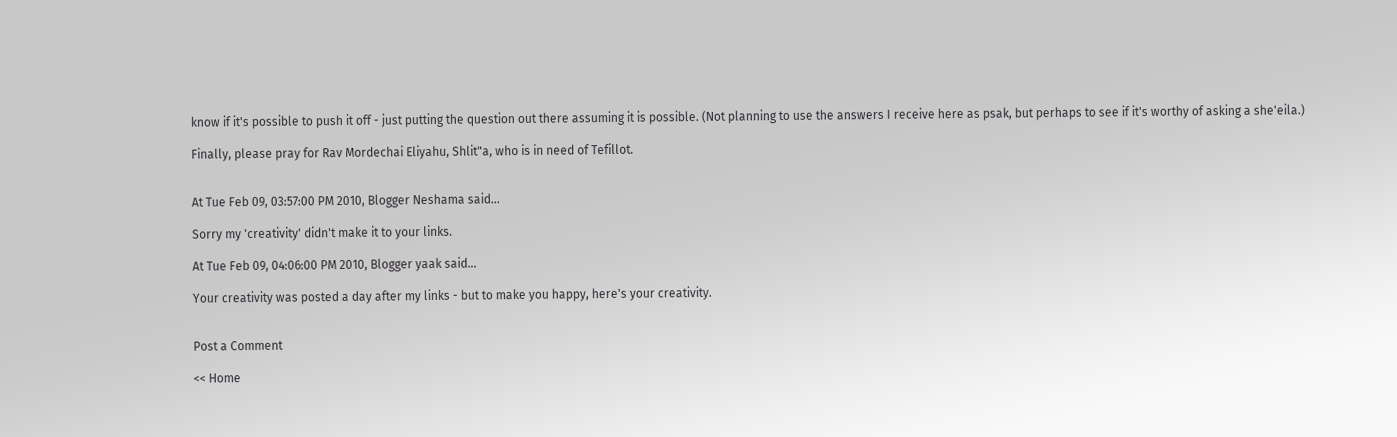know if it's possible to push it off - just putting the question out there assuming it is possible. (Not planning to use the answers I receive here as psak, but perhaps to see if it's worthy of asking a she'eila.)

Finally, please pray for Rav Mordechai Eliyahu, Shlit"a, who is in need of Tefillot.


At Tue Feb 09, 03:57:00 PM 2010, Blogger Neshama said...

Sorry my 'creativity' didn't make it to your links.

At Tue Feb 09, 04:06:00 PM 2010, Blogger yaak said...

Your creativity was posted a day after my links - but to make you happy, here's your creativity.


Post a Comment

<< Home